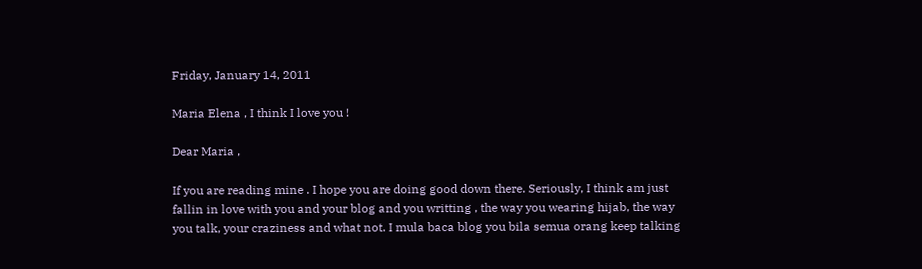Friday, January 14, 2011

Maria Elena , I think I love you !

Dear Maria ,

If you are reading mine . I hope you are doing good down there. Seriously, I think am just fallin in love with you and your blog and you writting , the way you wearing hijab, the way you talk, your craziness and what not. I mula baca blog you bila semua orang keep talking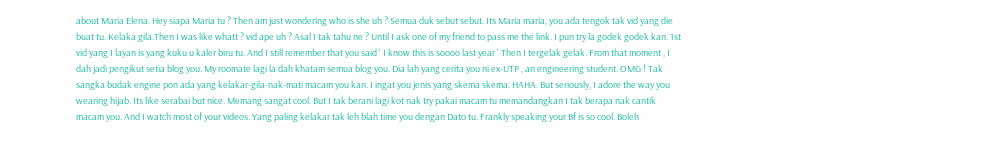about Maria Elena. Hey siapa Maria tu ? Then am just wondering who is she uh ? Semua duk sebut sebut. Its Maria maria, you ada tengok tak vid yang die buat tu. Kelaka gila.Then I was like whatt ? vid ape uh ? Asal I tak tahu ne ? Until I ask one of my friend to pass me the link. I pun try la godek godek kan. 1st vid yang I layan is yang kuku u kaler biru tu. And I still remember that you said ' I know this is soooo last year ' Then I tergelak gelak. From that moment , I dah jadi pengikut setia blog you. My roomate lagi la dah khatam semua blog you. Dia lah yang cerita you ni ex-UTP , an engineering student. OMG ! Tak sangka budak engine pon ada yang kelakar-gila-nak-mati macam you kan. I ingat you jenis yang skema skema. HAHA. But seriously, I adore the way you wearing hijab. Its like serabai but nice. Memang sangat cool. But I tak berani lagi kot nak try pakai macam tu memandangkan I tak berapa nak cantik macam you. And I watch most of your videos. Yang paling kelakar tak leh blah time you dengan Dato tu. Frankly speaking your Bf is so cool. Boleh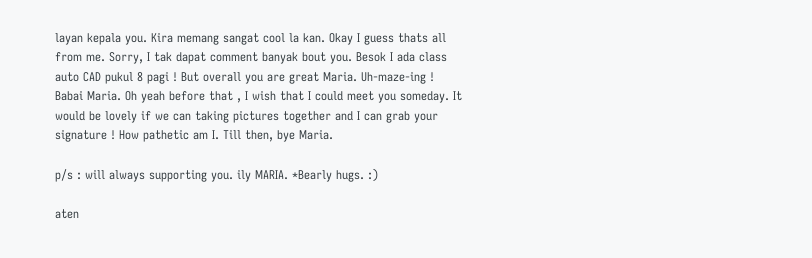layan kepala you. Kira memang sangat cool la kan. Okay I guess thats all from me. Sorry, I tak dapat comment banyak bout you. Besok I ada class auto CAD pukul 8 pagi ! But overall you are great Maria. Uh-maze-ing ! Babai Maria. Oh yeah before that , I wish that I could meet you someday. It would be lovely if we can taking pictures together and I can grab your signature ! How pathetic am I. Till then, bye Maria.

p/s : will always supporting you. ily MARIA. *Bearly hugs. :)

aten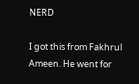NERD

I got this from Fakhrul Ameen. He went for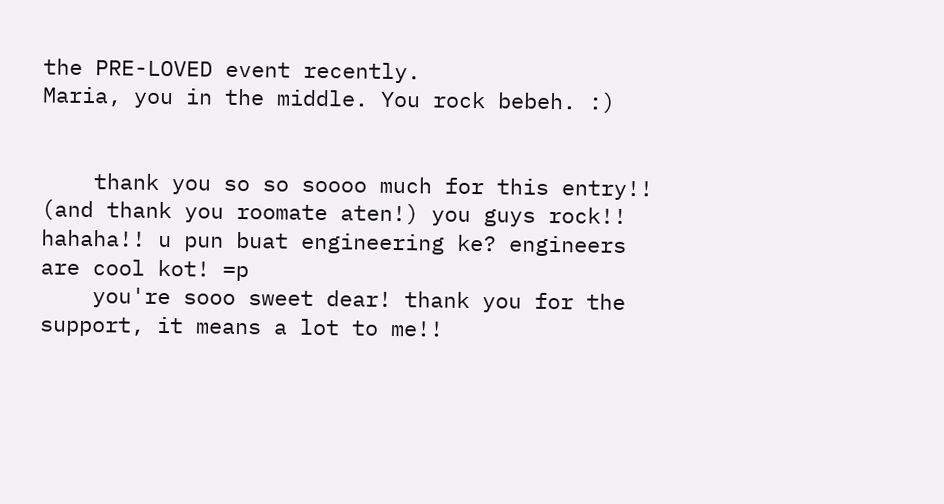the PRE-LOVED event recently.
Maria, you in the middle. You rock bebeh. :)


    thank you so so soooo much for this entry!! (and thank you roomate aten!) you guys rock!! hahaha!! u pun buat engineering ke? engineers are cool kot! =p
    you're sooo sweet dear! thank you for the support, it means a lot to me!!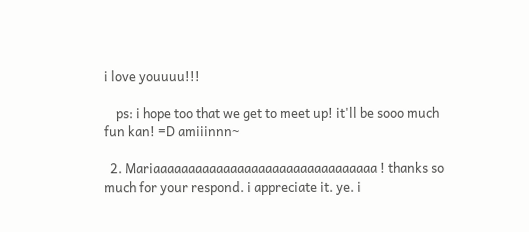i love youuuu!!!

    ps: i hope too that we get to meet up! it'll be sooo much fun kan! =D amiiinnn~

  2. Mariaaaaaaaaaaaaaaaaaaaaaaaaaaaaaaaa ! thanks so much for your respond. i appreciate it. ye. i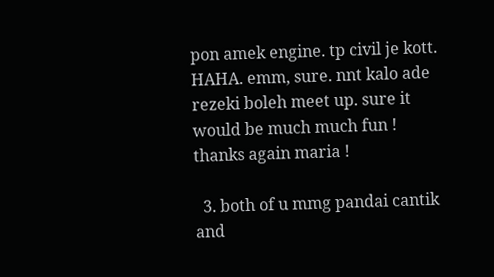pon amek engine. tp civil je kott. HAHA. emm, sure. nnt kalo ade rezeki boleh meet up. sure it would be much much fun ! thanks again maria !

  3. both of u mmg pandai cantik and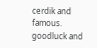cerdik and famous. goodluck and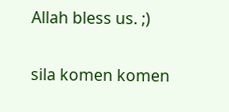Allah bless us. ;)


sila komen komen